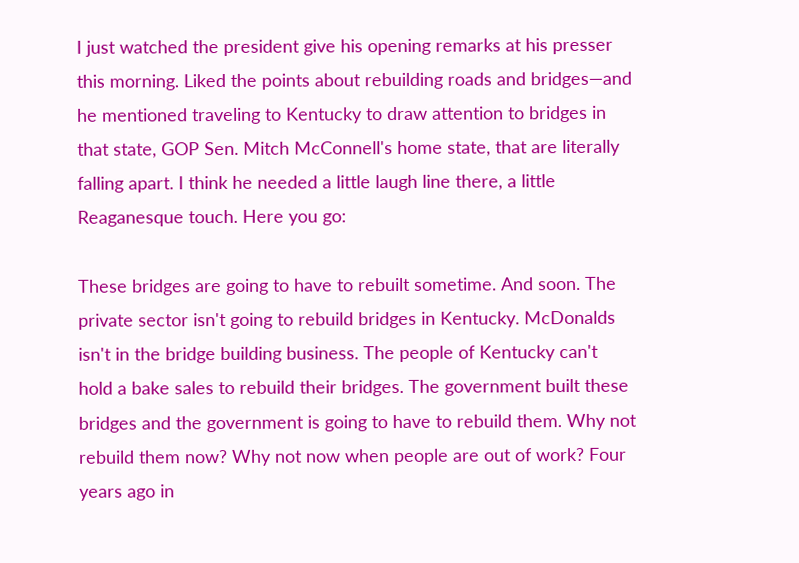I just watched the president give his opening remarks at his presser this morning. Liked the points about rebuilding roads and bridges—and he mentioned traveling to Kentucky to draw attention to bridges in that state, GOP Sen. Mitch McConnell's home state, that are literally falling apart. I think he needed a little laugh line there, a little Reaganesque touch. Here you go:

These bridges are going to have to rebuilt sometime. And soon. The private sector isn't going to rebuild bridges in Kentucky. McDonalds isn't in the bridge building business. The people of Kentucky can't hold a bake sales to rebuild their bridges. The government built these bridges and the government is going to have to rebuild them. Why not rebuild them now? Why not now when people are out of work? Four years ago in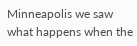Minneapolis we saw what happens when the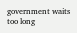government waits too long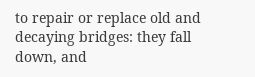to repair or replace old and decaying bridges: they fall down, and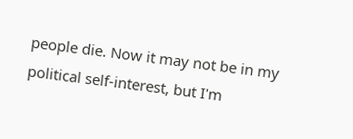people die. Now it may not be in my political self-interest, but I'm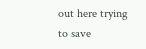out here trying to save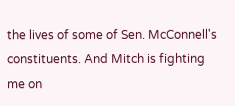the lives of some of Sen. McConnell's constituents. And Mitch is fighting me on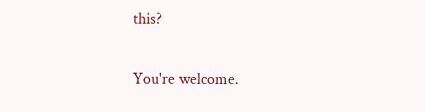this?

You're welcome.